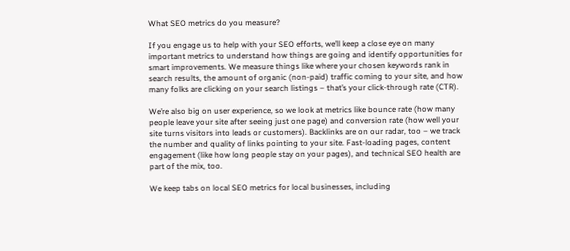What SEO metrics do you measure?

If you engage us to help with your SEO efforts, we’ll keep a close eye on many important metrics to understand how things are going and identify opportunities for smart improvements. We measure things like where your chosen keywords rank in search results, the amount of organic (non-paid) traffic coming to your site, and how many folks are clicking on your search listings – that’s your click-through rate (CTR).

We’re also big on user experience, so we look at metrics like bounce rate (how many people leave your site after seeing just one page) and conversion rate (how well your site turns visitors into leads or customers). Backlinks are on our radar, too – we track the number and quality of links pointing to your site. Fast-loading pages, content engagement (like how long people stay on your pages), and technical SEO health are part of the mix, too.

We keep tabs on local SEO metrics for local businesses, including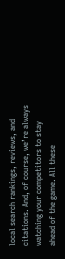local search rankings, reviews, and citations. And, of course, we’re always watching your competitors to stay ahead of the game. All these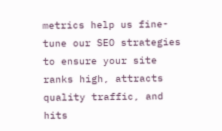metrics help us fine-tune our SEO strategies to ensure your site ranks high, attracts quality traffic, and hits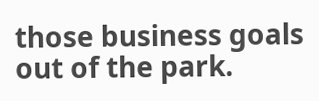those business goals out of the park.